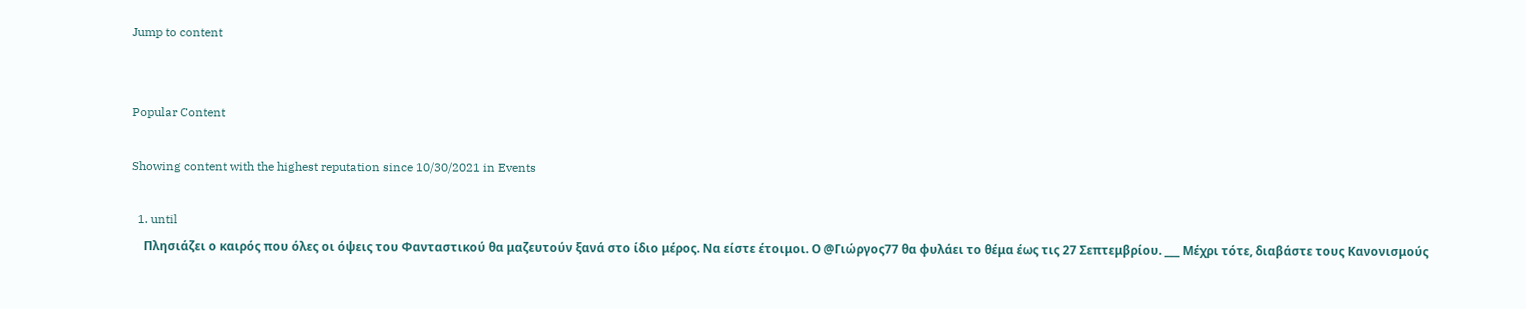Jump to content


Popular Content

Showing content with the highest reputation since 10/30/2021 in Events

  1. until
    Πλησιάζει ο καιρός που όλες οι όψεις του Φανταστικού θα μαζευτούν ξανά στο ίδιο μέρος. Να είστε έτοιμοι. Ο @Γιώργος77 θα φυλάει το θέμα έως τις 27 Σεπτεμβρίου. ___ Μέχρι τότε, διαβάστε τους Κανονισμούς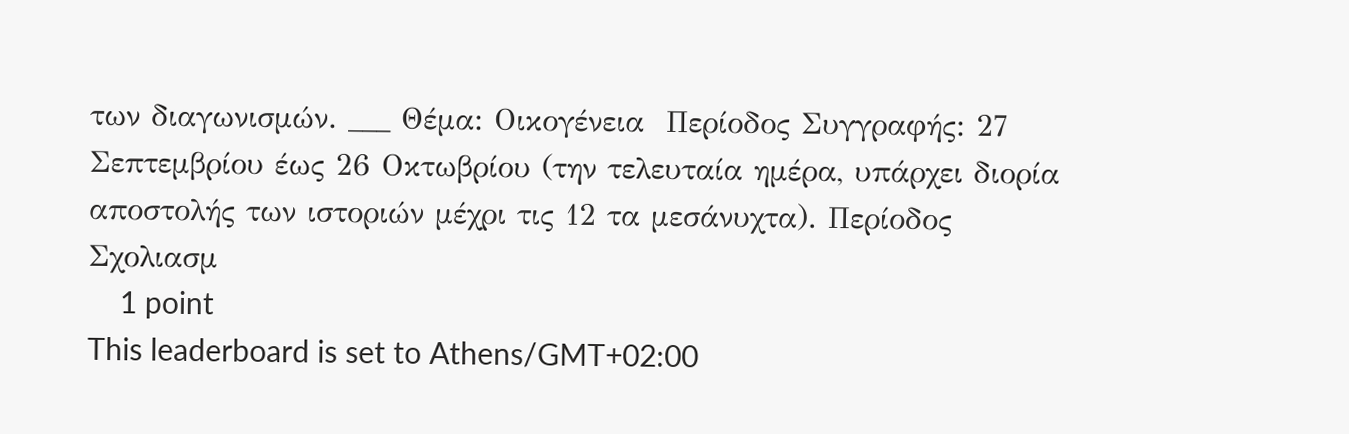των διαγωνισμών. ___ Θέμα: Οικογένεια  Περίοδος Συγγραφής: 27 Σεπτεμβρίου έως 26 Οκτωβρίου (την τελευταία ημέρα, υπάρχει διορία αποστολής των ιστοριών μέχρι τις 12 τα μεσάνυχτα). Περίοδος Σχολιασμ
    1 point
This leaderboard is set to Athens/GMT+02:00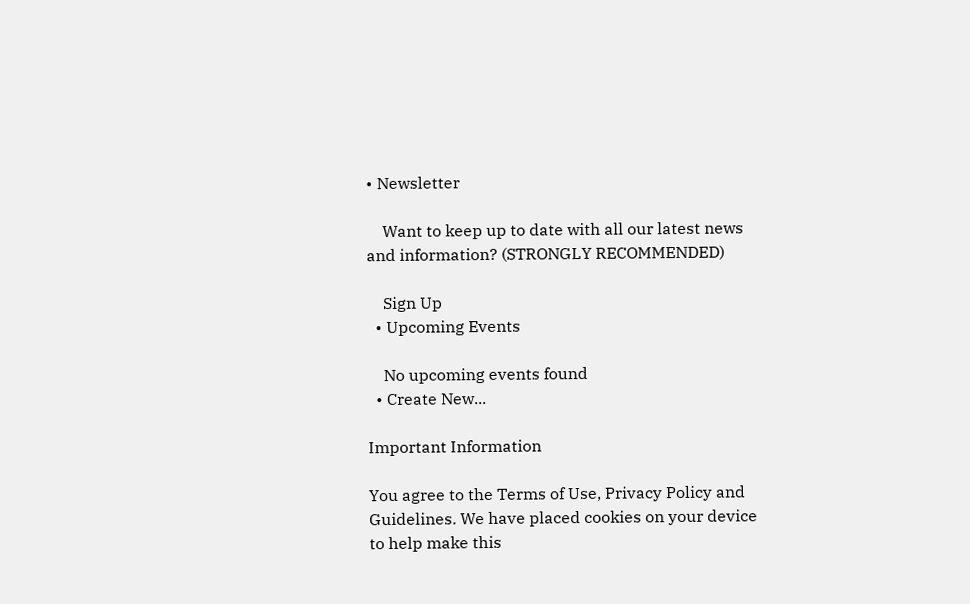• Newsletter

    Want to keep up to date with all our latest news and information? (STRONGLY RECOMMENDED)

    Sign Up
  • Upcoming Events

    No upcoming events found
  • Create New...

Important Information

You agree to the Terms of Use, Privacy Policy and Guidelines. We have placed cookies on your device to help make this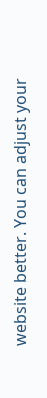website better. You can adjust your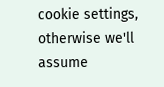cookie settings, otherwise we'll assume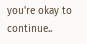you're okay to continue..